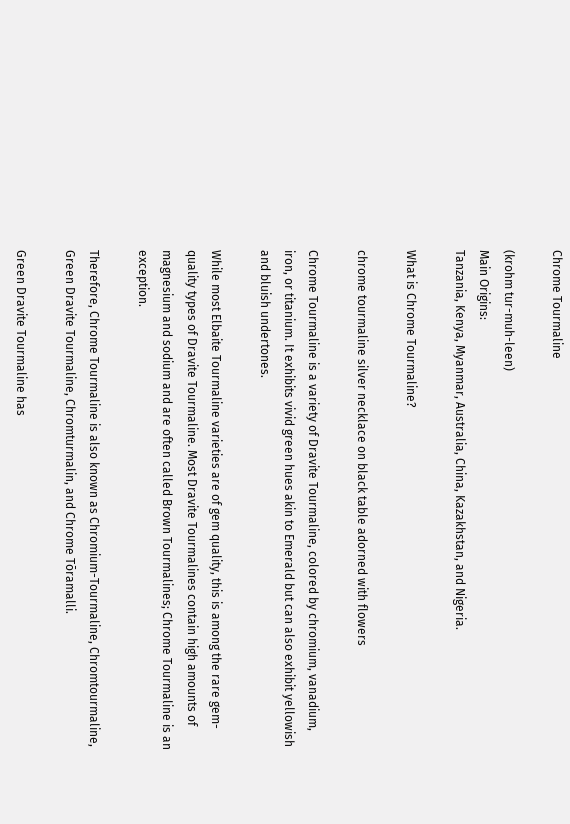Chrome Tourmaline

(krohm tur-muh-leen)
Main Origins:
Tanzania, Kenya, Myanmar, Australia, China, Kazakhstan, and Nigeria.

What is Chrome Tourmaline?

chrome tourmaline silver necklace on black table adorned with flowers

Chrome Tourmaline is a variety of Dravite Tourmaline, colored by chromium, vanadium, iron, or titanium. It exhibits vivid green hues akin to Emerald but can also exhibit yellowish and bluish undertones.

While most Elbaite Tourmaline varieties are of gem quality, this is among the rare gem-quality types of Dravite Tourmaline. Most Dravite Tourmalines contain high amounts of magnesium and sodium and are often called Brown Tourmalines; Chrome Tourmaline is an exception.

Therefore, Chrome Tourmaline is also known as Chromium-Tourmaline, Chromtourmaline, Green Dravite Tourmaline, Chromturmalin, and Chrome Tōramalli.

Green Dravite Tourmaline has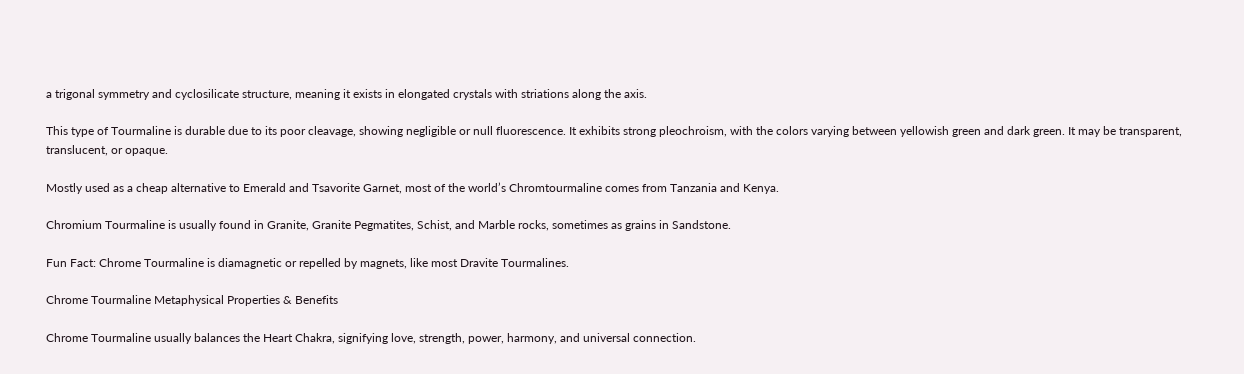a trigonal symmetry and cyclosilicate structure, meaning it exists in elongated crystals with striations along the axis.

This type of Tourmaline is durable due to its poor cleavage, showing negligible or null fluorescence. It exhibits strong pleochroism, with the colors varying between yellowish green and dark green. It may be transparent, translucent, or opaque.

Mostly used as a cheap alternative to Emerald and Tsavorite Garnet, most of the world’s Chromtourmaline comes from Tanzania and Kenya.

Chromium Tourmaline is usually found in Granite, Granite Pegmatites, Schist, and Marble rocks, sometimes as grains in Sandstone.

Fun Fact: Chrome Tourmaline is diamagnetic or repelled by magnets, like most Dravite Tourmalines.

Chrome Tourmaline Metaphysical Properties & Benefits

Chrome Tourmaline usually balances the Heart Chakra, signifying love, strength, power, harmony, and universal connection.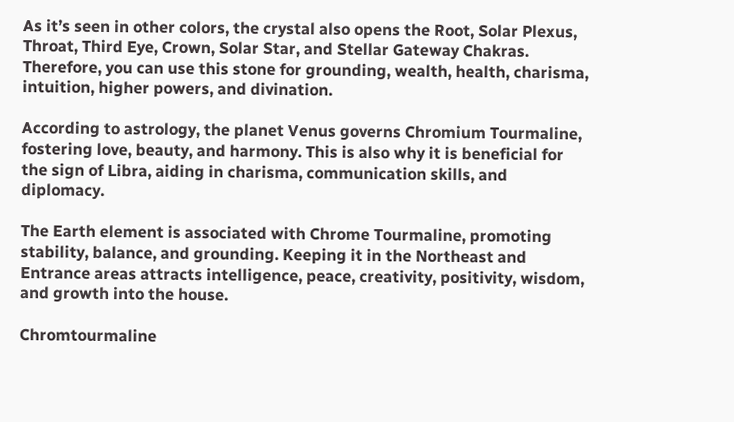As it’s seen in other colors, the crystal also opens the Root, Solar Plexus, Throat, Third Eye, Crown, Solar Star, and Stellar Gateway Chakras. Therefore, you can use this stone for grounding, wealth, health, charisma, intuition, higher powers, and divination.

According to astrology, the planet Venus governs Chromium Tourmaline, fostering love, beauty, and harmony. This is also why it is beneficial for the sign of Libra, aiding in charisma, communication skills, and diplomacy.

The Earth element is associated with Chrome Tourmaline, promoting stability, balance, and grounding. Keeping it in the Northeast and Entrance areas attracts intelligence, peace, creativity, positivity, wisdom, and growth into the house.

Chromtourmaline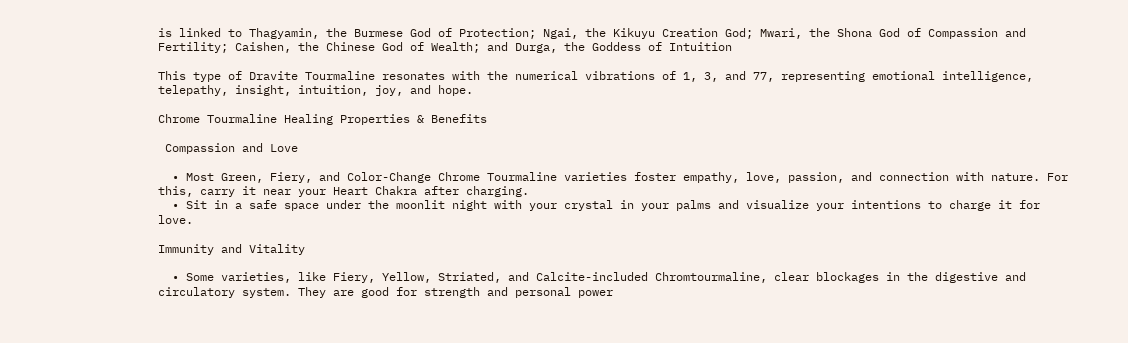is linked to Thagyamin, the Burmese God of Protection; Ngai, the Kikuyu Creation God; Mwari, the Shona God of Compassion and Fertility; Caishen, the Chinese God of Wealth; and Durga, the Goddess of Intuition

This type of Dravite Tourmaline resonates with the numerical vibrations of 1, 3, and 77, representing emotional intelligence, telepathy, insight, intuition, joy, and hope.

Chrome Tourmaline Healing Properties & Benefits

 Compassion and Love

  • Most Green, Fiery, and Color-Change Chrome Tourmaline varieties foster empathy, love, passion, and connection with nature. For this, carry it near your Heart Chakra after charging.
  • Sit in a safe space under the moonlit night with your crystal in your palms and visualize your intentions to charge it for love.

Immunity and Vitality

  • Some varieties, like Fiery, Yellow, Striated, and Calcite-included Chromtourmaline, clear blockages in the digestive and circulatory system. They are good for strength and personal power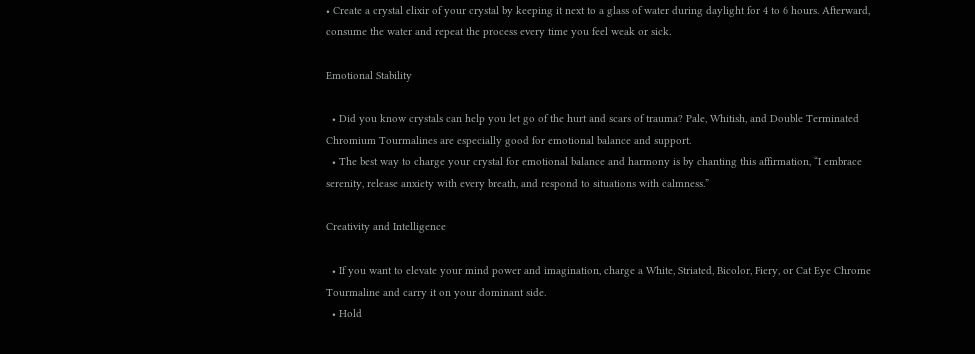• Create a crystal elixir of your crystal by keeping it next to a glass of water during daylight for 4 to 6 hours. Afterward, consume the water and repeat the process every time you feel weak or sick.

Emotional Stability

  • Did you know crystals can help you let go of the hurt and scars of trauma? Pale, Whitish, and Double Terminated Chromium Tourmalines are especially good for emotional balance and support.
  • The best way to charge your crystal for emotional balance and harmony is by chanting this affirmation, “I embrace serenity, release anxiety with every breath, and respond to situations with calmness.”

Creativity and Intelligence

  • If you want to elevate your mind power and imagination, charge a White, Striated, Bicolor, Fiery, or Cat Eye Chrome Tourmaline and carry it on your dominant side.
  • Hold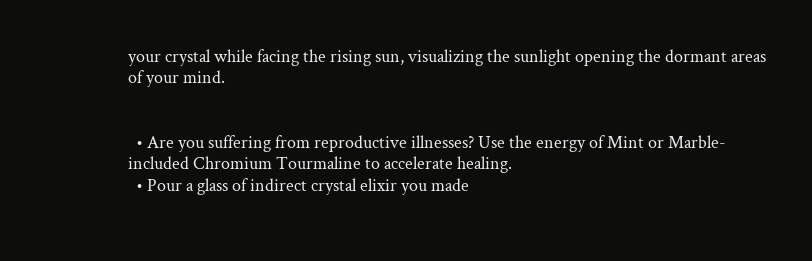your crystal while facing the rising sun, visualizing the sunlight opening the dormant areas of your mind.


  • Are you suffering from reproductive illnesses? Use the energy of Mint or Marble-included Chromium Tourmaline to accelerate healing.
  • Pour a glass of indirect crystal elixir you made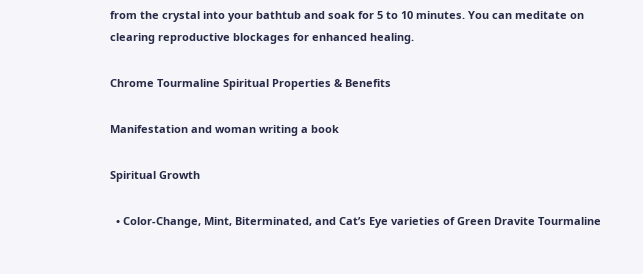from the crystal into your bathtub and soak for 5 to 10 minutes. You can meditate on clearing reproductive blockages for enhanced healing.

Chrome Tourmaline Spiritual Properties & Benefits

Manifestation and woman writing a book

Spiritual Growth

  • Color-Change, Mint, Biterminated, and Cat’s Eye varieties of Green Dravite Tourmaline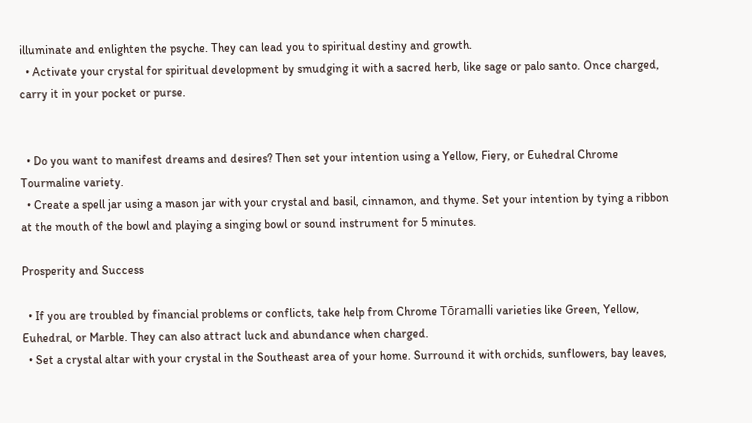illuminate and enlighten the psyche. They can lead you to spiritual destiny and growth.
  • Activate your crystal for spiritual development by smudging it with a sacred herb, like sage or palo santo. Once charged, carry it in your pocket or purse.


  • Do you want to manifest dreams and desires? Then set your intention using a Yellow, Fiery, or Euhedral Chrome Tourmaline variety.
  • Create a spell jar using a mason jar with your crystal and basil, cinnamon, and thyme. Set your intention by tying a ribbon at the mouth of the bowl and playing a singing bowl or sound instrument for 5 minutes.

Prosperity and Success

  • If you are troubled by financial problems or conflicts, take help from Chrome Tōramalli varieties like Green, Yellow, Euhedral, or Marble. They can also attract luck and abundance when charged.
  • Set a crystal altar with your crystal in the Southeast area of your home. Surround it with orchids, sunflowers, bay leaves,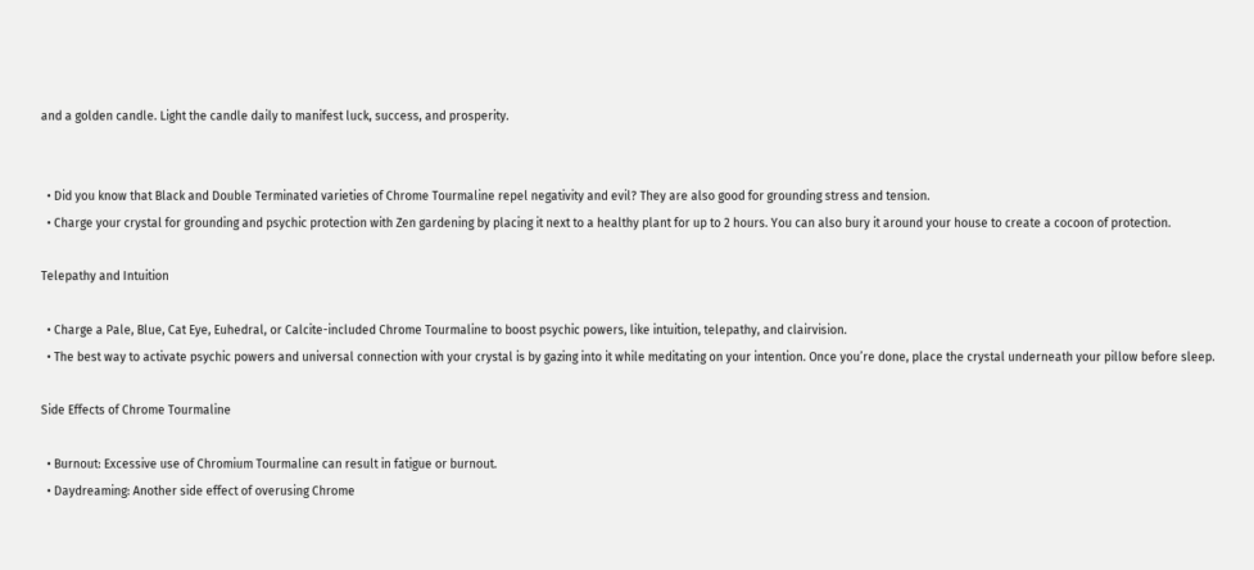and a golden candle. Light the candle daily to manifest luck, success, and prosperity.


  • Did you know that Black and Double Terminated varieties of Chrome Tourmaline repel negativity and evil? They are also good for grounding stress and tension.
  • Charge your crystal for grounding and psychic protection with Zen gardening by placing it next to a healthy plant for up to 2 hours. You can also bury it around your house to create a cocoon of protection.

Telepathy and Intuition

  • Charge a Pale, Blue, Cat Eye, Euhedral, or Calcite-included Chrome Tourmaline to boost psychic powers, like intuition, telepathy, and clairvision.
  • The best way to activate psychic powers and universal connection with your crystal is by gazing into it while meditating on your intention. Once you’re done, place the crystal underneath your pillow before sleep.

Side Effects of Chrome Tourmaline

  • Burnout: Excessive use of Chromium Tourmaline can result in fatigue or burnout.
  • Daydreaming: Another side effect of overusing Chrome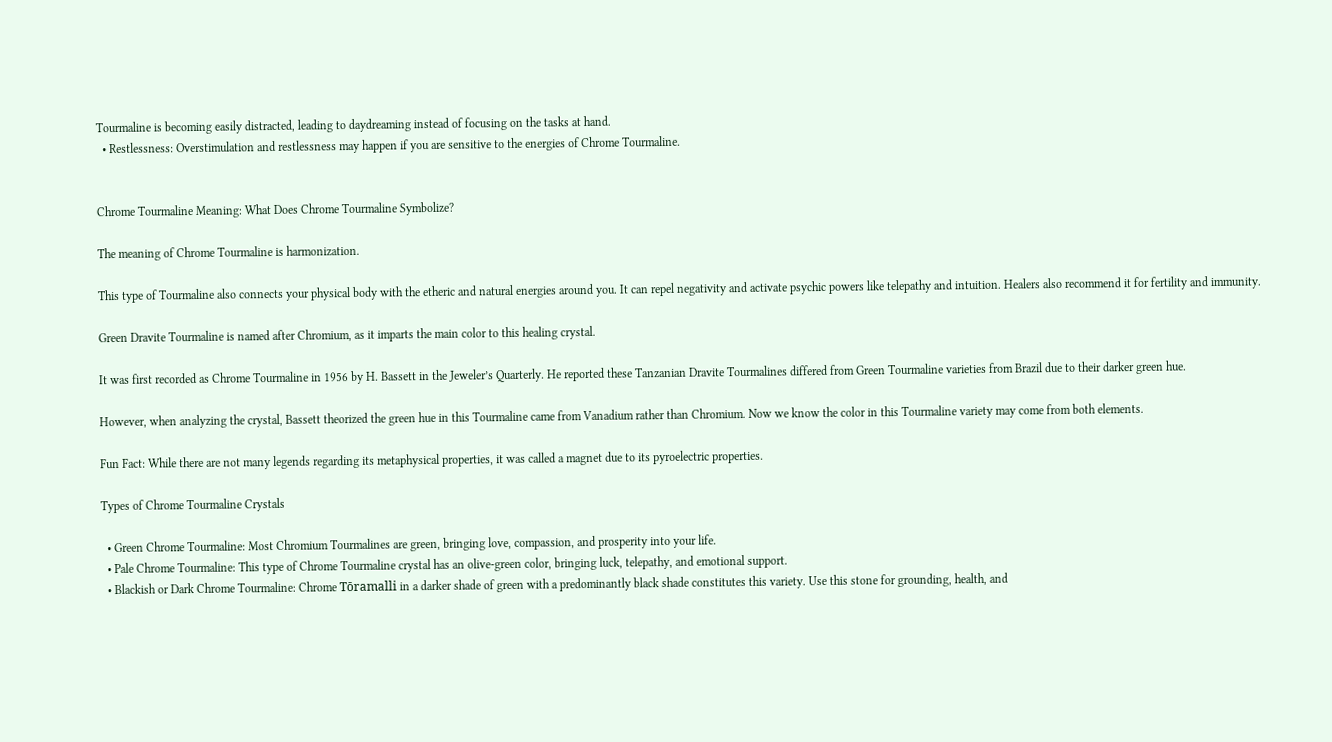Tourmaline is becoming easily distracted, leading to daydreaming instead of focusing on the tasks at hand.
  • Restlessness: Overstimulation and restlessness may happen if you are sensitive to the energies of Chrome Tourmaline.


Chrome Tourmaline Meaning: What Does Chrome Tourmaline Symbolize?

The meaning of Chrome Tourmaline is harmonization.

This type of Tourmaline also connects your physical body with the etheric and natural energies around you. It can repel negativity and activate psychic powers like telepathy and intuition. Healers also recommend it for fertility and immunity.

Green Dravite Tourmaline is named after Chromium, as it imparts the main color to this healing crystal.

It was first recorded as Chrome Tourmaline in 1956 by H. Bassett in the Jeweler’s Quarterly. He reported these Tanzanian Dravite Tourmalines differed from Green Tourmaline varieties from Brazil due to their darker green hue.

However, when analyzing the crystal, Bassett theorized the green hue in this Tourmaline came from Vanadium rather than Chromium. Now we know the color in this Tourmaline variety may come from both elements.

Fun Fact: While there are not many legends regarding its metaphysical properties, it was called a magnet due to its pyroelectric properties.

Types of Chrome Tourmaline Crystals

  • Green Chrome Tourmaline: Most Chromium Tourmalines are green, bringing love, compassion, and prosperity into your life.
  • Pale Chrome Tourmaline: This type of Chrome Tourmaline crystal has an olive-green color, bringing luck, telepathy, and emotional support.
  • Blackish or Dark Chrome Tourmaline: Chrome Tōramalli in a darker shade of green with a predominantly black shade constitutes this variety. Use this stone for grounding, health, and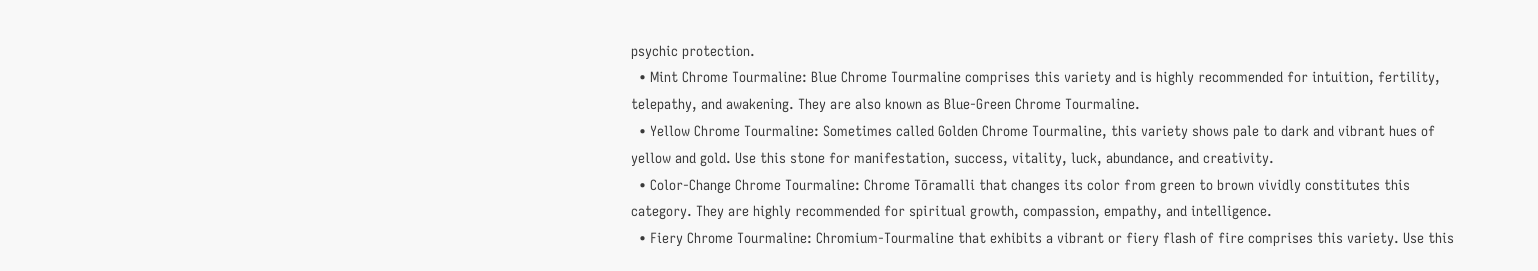psychic protection.
  • Mint Chrome Tourmaline: Blue Chrome Tourmaline comprises this variety and is highly recommended for intuition, fertility, telepathy, and awakening. They are also known as Blue-Green Chrome Tourmaline.
  • Yellow Chrome Tourmaline: Sometimes called Golden Chrome Tourmaline, this variety shows pale to dark and vibrant hues of yellow and gold. Use this stone for manifestation, success, vitality, luck, abundance, and creativity.
  • Color-Change Chrome Tourmaline: Chrome Tōramalli that changes its color from green to brown vividly constitutes this category. They are highly recommended for spiritual growth, compassion, empathy, and intelligence.
  • Fiery Chrome Tourmaline: Chromium-Tourmaline that exhibits a vibrant or fiery flash of fire comprises this variety. Use this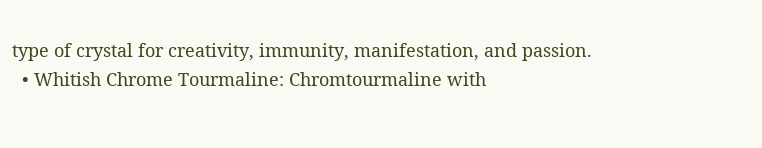type of crystal for creativity, immunity, manifestation, and passion.
  • Whitish Chrome Tourmaline: Chromtourmaline with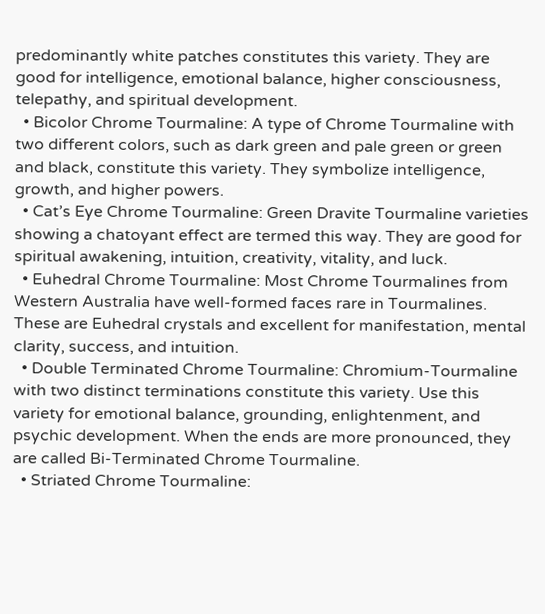predominantly white patches constitutes this variety. They are good for intelligence, emotional balance, higher consciousness, telepathy, and spiritual development.
  • Bicolor Chrome Tourmaline: A type of Chrome Tourmaline with two different colors, such as dark green and pale green or green and black, constitute this variety. They symbolize intelligence, growth, and higher powers.
  • Cat’s Eye Chrome Tourmaline: Green Dravite Tourmaline varieties showing a chatoyant effect are termed this way. They are good for spiritual awakening, intuition, creativity, vitality, and luck.
  • Euhedral Chrome Tourmaline: Most Chrome Tourmalines from Western Australia have well-formed faces rare in Tourmalines. These are Euhedral crystals and excellent for manifestation, mental clarity, success, and intuition.
  • Double Terminated Chrome Tourmaline: Chromium-Tourmaline with two distinct terminations constitute this variety. Use this variety for emotional balance, grounding, enlightenment, and psychic development. When the ends are more pronounced, they are called Bi-Terminated Chrome Tourmaline.
  • Striated Chrome Tourmaline: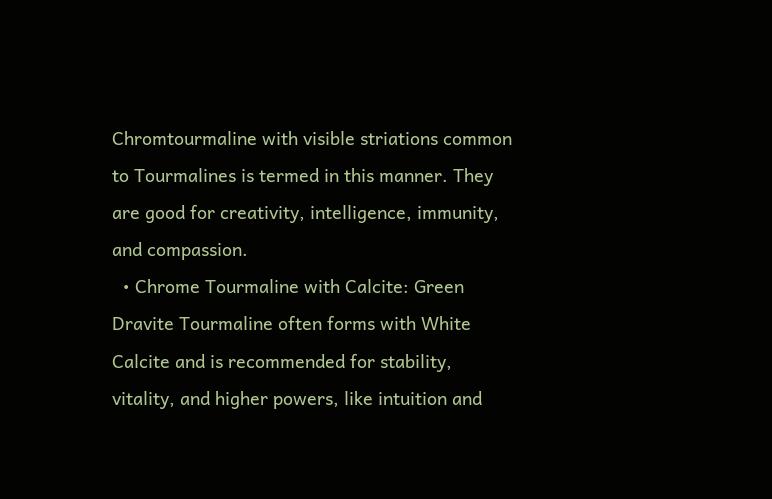Chromtourmaline with visible striations common to Tourmalines is termed in this manner. They are good for creativity, intelligence, immunity, and compassion.
  • Chrome Tourmaline with Calcite: Green Dravite Tourmaline often forms with White Calcite and is recommended for stability, vitality, and higher powers, like intuition and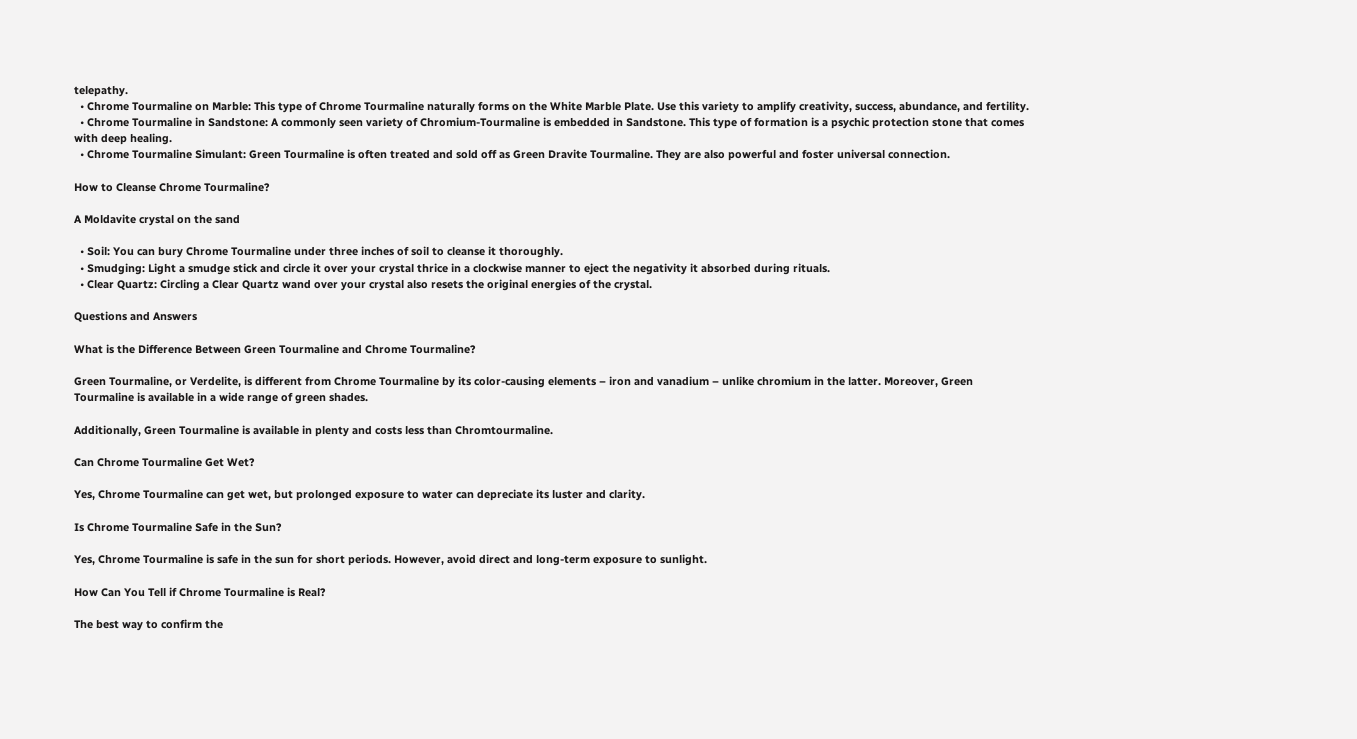telepathy.
  • Chrome Tourmaline on Marble: This type of Chrome Tourmaline naturally forms on the White Marble Plate. Use this variety to amplify creativity, success, abundance, and fertility.
  • Chrome Tourmaline in Sandstone: A commonly seen variety of Chromium-Tourmaline is embedded in Sandstone. This type of formation is a psychic protection stone that comes with deep healing.
  • Chrome Tourmaline Simulant: Green Tourmaline is often treated and sold off as Green Dravite Tourmaline. They are also powerful and foster universal connection.

How to Cleanse Chrome Tourmaline?

A Moldavite crystal on the sand

  • Soil: You can bury Chrome Tourmaline under three inches of soil to cleanse it thoroughly.
  • Smudging: Light a smudge stick and circle it over your crystal thrice in a clockwise manner to eject the negativity it absorbed during rituals.
  • Clear Quartz: Circling a Clear Quartz wand over your crystal also resets the original energies of the crystal.

Questions and Answers

What is the Difference Between Green Tourmaline and Chrome Tourmaline?

Green Tourmaline, or Verdelite, is different from Chrome Tourmaline by its color-causing elements – iron and vanadium – unlike chromium in the latter. Moreover, Green Tourmaline is available in a wide range of green shades.

Additionally, Green Tourmaline is available in plenty and costs less than Chromtourmaline.

Can Chrome Tourmaline Get Wet?

Yes, Chrome Tourmaline can get wet, but prolonged exposure to water can depreciate its luster and clarity.

Is Chrome Tourmaline Safe in the Sun?

Yes, Chrome Tourmaline is safe in the sun for short periods. However, avoid direct and long-term exposure to sunlight.

How Can You Tell if Chrome Tourmaline is Real?

The best way to confirm the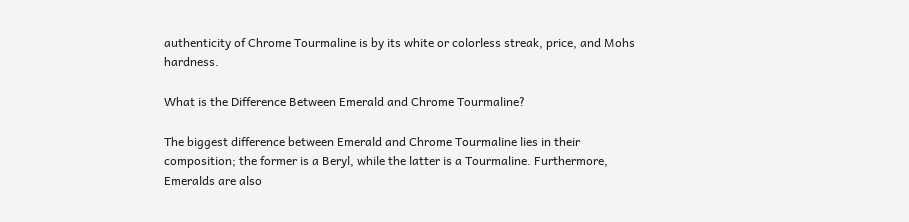authenticity of Chrome Tourmaline is by its white or colorless streak, price, and Mohs hardness.

What is the Difference Between Emerald and Chrome Tourmaline?

The biggest difference between Emerald and Chrome Tourmaline lies in their composition; the former is a Beryl, while the latter is a Tourmaline. Furthermore, Emeralds are also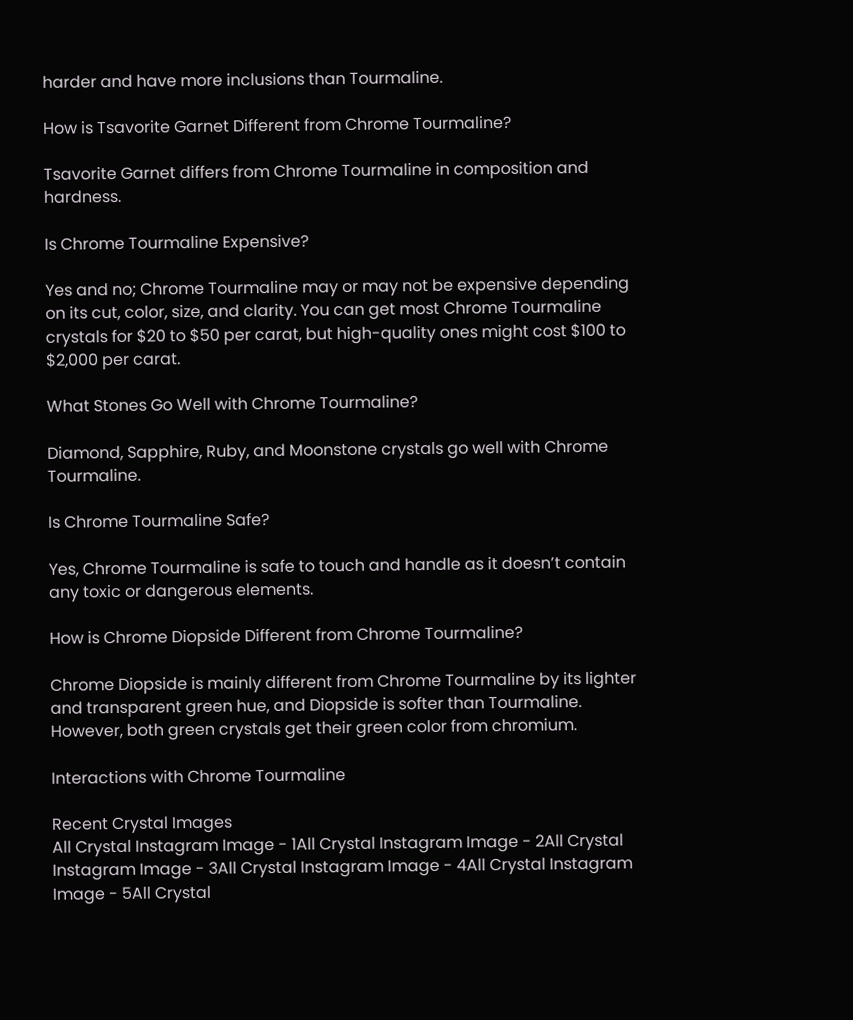harder and have more inclusions than Tourmaline.

How is Tsavorite Garnet Different from Chrome Tourmaline?

Tsavorite Garnet differs from Chrome Tourmaline in composition and hardness.

Is Chrome Tourmaline Expensive?

Yes and no; Chrome Tourmaline may or may not be expensive depending on its cut, color, size, and clarity. You can get most Chrome Tourmaline crystals for $20 to $50 per carat, but high-quality ones might cost $100 to $2,000 per carat.

What Stones Go Well with Chrome Tourmaline?

Diamond, Sapphire, Ruby, and Moonstone crystals go well with Chrome Tourmaline.

Is Chrome Tourmaline Safe?

Yes, Chrome Tourmaline is safe to touch and handle as it doesn’t contain any toxic or dangerous elements.

How is Chrome Diopside Different from Chrome Tourmaline?

Chrome Diopside is mainly different from Chrome Tourmaline by its lighter and transparent green hue, and Diopside is softer than Tourmaline. However, both green crystals get their green color from chromium.

Interactions with Chrome Tourmaline

Recent Crystal Images
All Crystal Instagram Image - 1All Crystal Instagram Image - 2All Crystal Instagram Image - 3All Crystal Instagram Image - 4All Crystal Instagram Image - 5All Crystal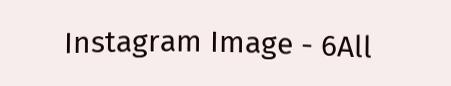Instagram Image - 6All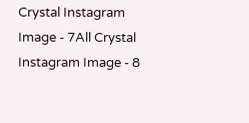Crystal Instagram Image - 7All Crystal Instagram Image - 8